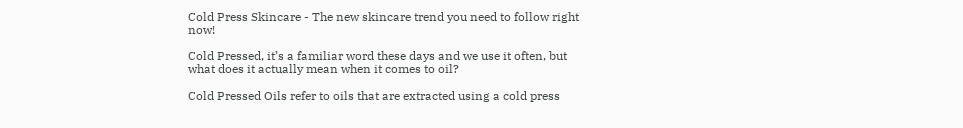Cold Press Skincare - The new skincare trend you need to follow right now!

Cold Pressed, it’s a familiar word these days and we use it often, but what does it actually mean when it comes to oil?

Cold Pressed Oils refer to oils that are extracted using a cold press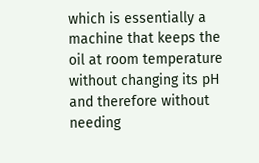which is essentially a machine that keeps the oil at room temperature without changing its pH and therefore without needing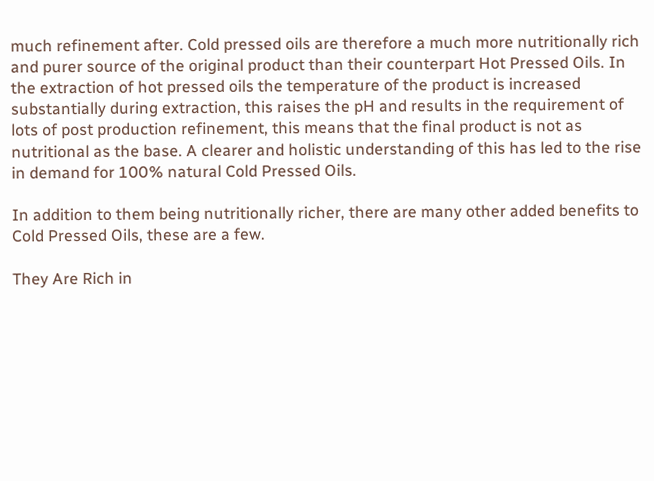much refinement after. Cold pressed oils are therefore a much more nutritionally rich and purer source of the original product than their counterpart Hot Pressed Oils. In the extraction of hot pressed oils the temperature of the product is increased substantially during extraction, this raises the pH and results in the requirement of lots of post production refinement, this means that the final product is not as nutritional as the base. A clearer and holistic understanding of this has led to the rise in demand for 100% natural Cold Pressed Oils.

In addition to them being nutritionally richer, there are many other added benefits to Cold Pressed Oils, these are a few.

They Are Rich in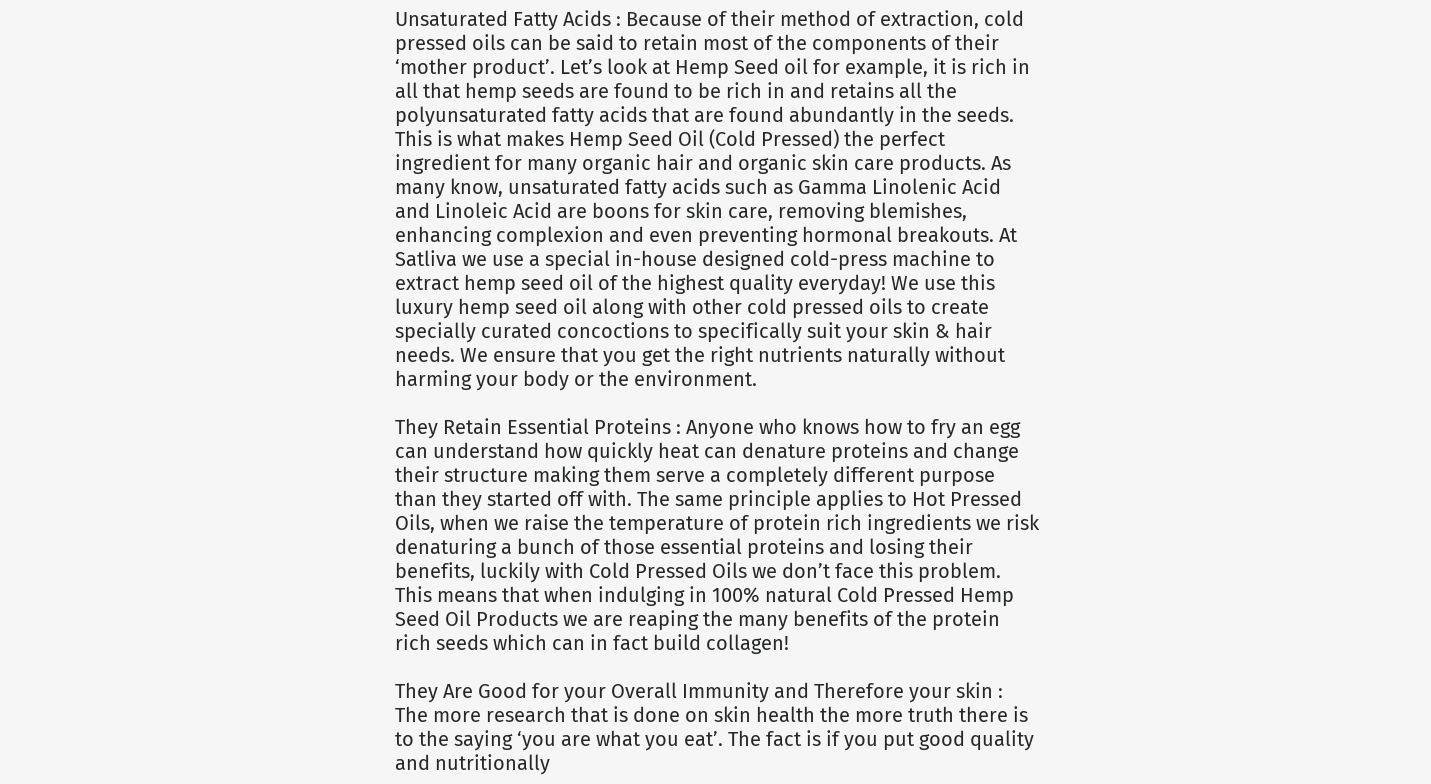Unsaturated Fatty Acids : Because of their method of extraction, cold pressed oils can be said to retain most of the components of their ‘mother product’. Let’s look at Hemp Seed oil for example, it is rich in all that hemp seeds are found to be rich in and retains all the polyunsaturated fatty acids that are found abundantly in the seeds. This is what makes Hemp Seed Oil (Cold Pressed) the perfect ingredient for many organic hair and organic skin care products. As many know, unsaturated fatty acids such as Gamma Linolenic Acid and Linoleic Acid are boons for skin care, removing blemishes, enhancing complexion and even preventing hormonal breakouts. At Satliva we use a special in-house designed cold-press machine to extract hemp seed oil of the highest quality everyday! We use this luxury hemp seed oil along with other cold pressed oils to create specially curated concoctions to specifically suit your skin & hair needs. We ensure that you get the right nutrients naturally without harming your body or the environment.

They Retain Essential Proteins : Anyone who knows how to fry an egg can understand how quickly heat can denature proteins and change their structure making them serve a completely different purpose than they started off with. The same principle applies to Hot Pressed Oils, when we raise the temperature of protein rich ingredients we risk denaturing a bunch of those essential proteins and losing their benefits, luckily with Cold Pressed Oils we don’t face this problem. This means that when indulging in 100% natural Cold Pressed Hemp Seed Oil Products we are reaping the many benefits of the protein rich seeds which can in fact build collagen!

They Are Good for your Overall Immunity and Therefore your skin : The more research that is done on skin health the more truth there is to the saying ‘you are what you eat’. The fact is if you put good quality and nutritionally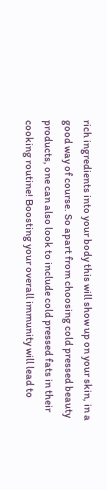rich ingredients into your body this will show up on your skin, in a good way of course. So apart from choosing cold pressed beauty products, one can also look to include cold pressed fats in their cooking routine! Boosting your overall immunity will lead to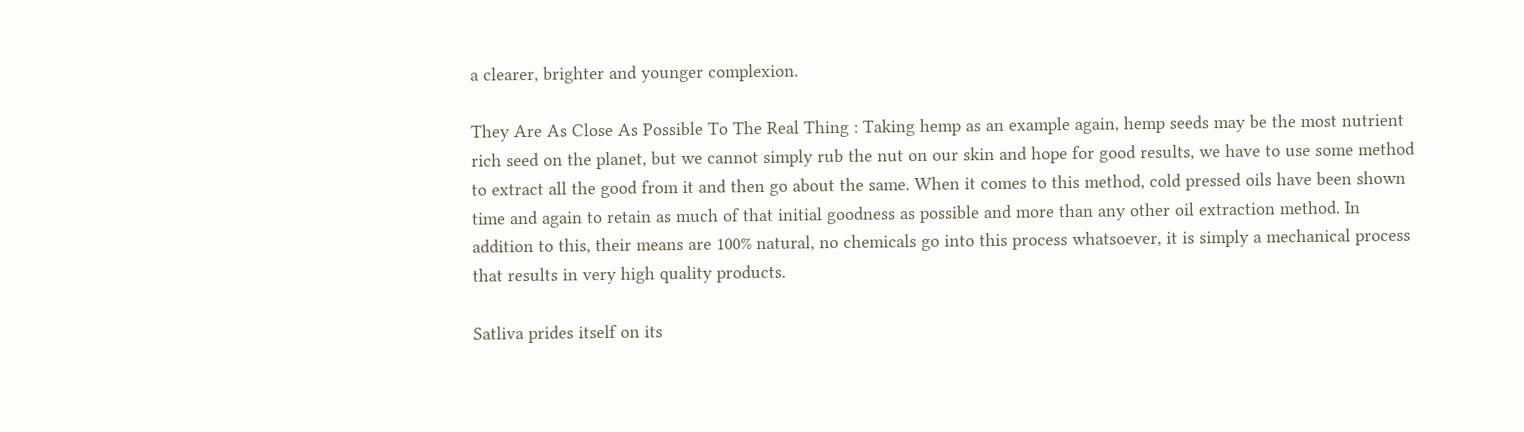a clearer, brighter and younger complexion.

They Are As Close As Possible To The Real Thing : Taking hemp as an example again, hemp seeds may be the most nutrient rich seed on the planet, but we cannot simply rub the nut on our skin and hope for good results, we have to use some method to extract all the good from it and then go about the same. When it comes to this method, cold pressed oils have been shown time and again to retain as much of that initial goodness as possible and more than any other oil extraction method. In addition to this, their means are 100% natural, no chemicals go into this process whatsoever, it is simply a mechanical process that results in very high quality products.

Satliva prides itself on its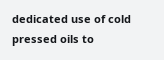dedicated use of cold pressed oils to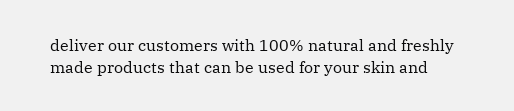deliver our customers with 100% natural and freshly made products that can be used for your skin and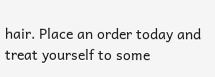hair. Place an order today and treat yourself to some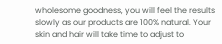wholesome goodness, you will feel the results slowly as our products are 100% natural. Your skin and hair will take time to adjust to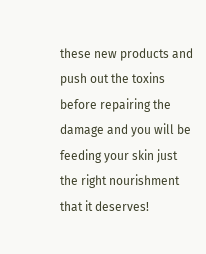these new products and push out the toxins before repairing the damage and you will be feeding your skin just the right nourishment that it deserves!